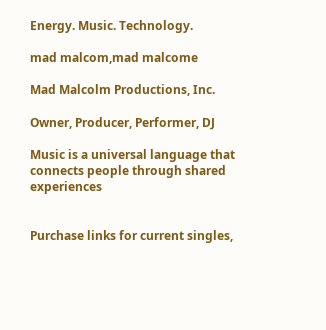Energy. Music. Technology.

mad malcom,mad malcome

Mad Malcolm Productions, Inc.

Owner, Producer, Performer, DJ

Music is a universal language that connects people through shared experiences


Purchase links for current singles,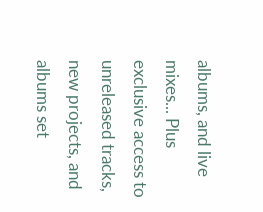albums, and live mixes... Plus exclusive access to unreleased tracks, new projects, and albums set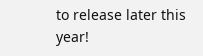to release later this year!